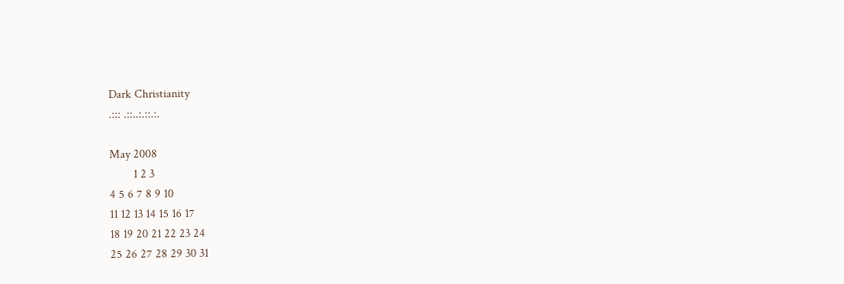Dark Christianity
.::: .::..:.::.:.

May 2008
        1 2 3
4 5 6 7 8 9 10
11 12 13 14 15 16 17
18 19 20 21 22 23 24
25 26 27 28 29 30 31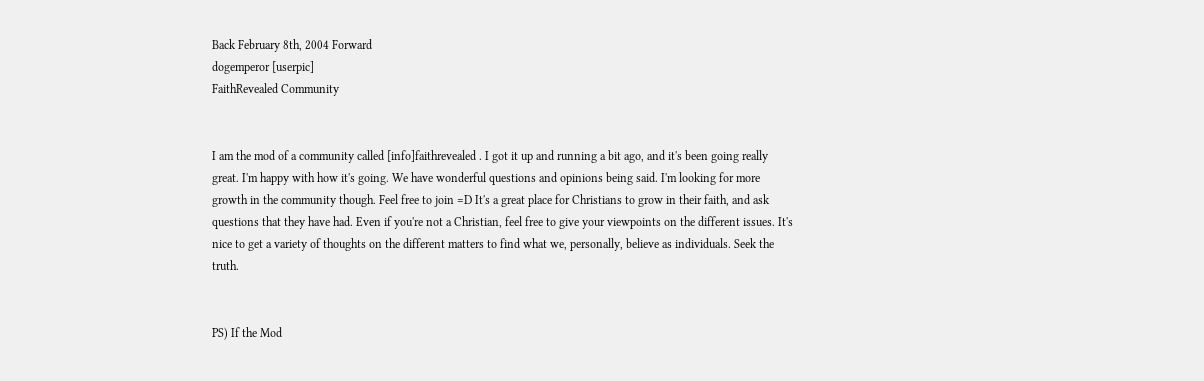Back February 8th, 2004 Forward
dogemperor [userpic]
FaithRevealed Community


I am the mod of a community called [info]faithrevealed . I got it up and running a bit ago, and it's been going really great. I'm happy with how it's going. We have wonderful questions and opinions being said. I'm looking for more growth in the community though. Feel free to join =D It's a great place for Christians to grow in their faith, and ask questions that they have had. Even if you're not a Christian, feel free to give your viewpoints on the different issues. It's nice to get a variety of thoughts on the different matters to find what we, personally, believe as individuals. Seek the truth.


PS) If the Mod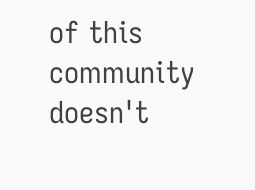of this community doesn't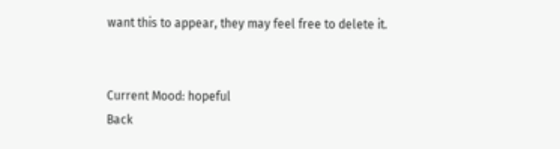want this to appear, they may feel free to delete it.


Current Mood: hopeful
Back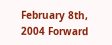February 8th, 2004 Forward